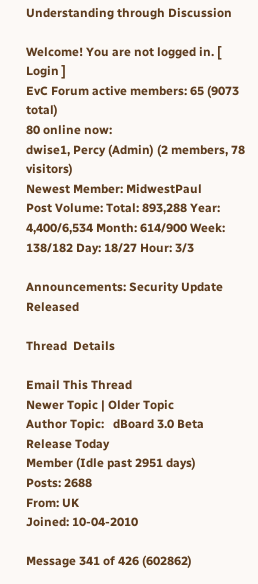Understanding through Discussion

Welcome! You are not logged in. [ Login ]
EvC Forum active members: 65 (9073 total)
80 online now:
dwise1, Percy (Admin) (2 members, 78 visitors)
Newest Member: MidwestPaul
Post Volume: Total: 893,288 Year: 4,400/6,534 Month: 614/900 Week: 138/182 Day: 18/27 Hour: 3/3

Announcements: Security Update Released

Thread  Details

Email This Thread
Newer Topic | Older Topic
Author Topic:   dBoard 3.0 Beta Release Today
Member (Idle past 2951 days)
Posts: 2688
From: UK
Joined: 10-04-2010

Message 341 of 426 (602862)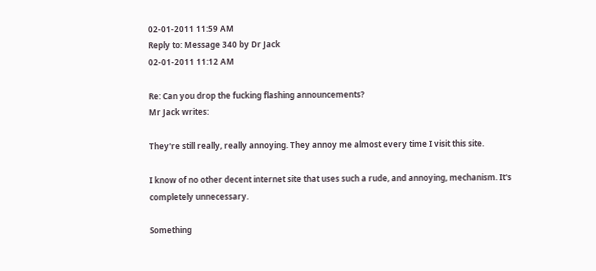02-01-2011 11:59 AM
Reply to: Message 340 by Dr Jack
02-01-2011 11:12 AM

Re: Can you drop the fucking flashing announcements?
Mr Jack writes:

They're still really, really annoying. They annoy me almost every time I visit this site.

I know of no other decent internet site that uses such a rude, and annoying, mechanism. It's completely unnecessary.

Something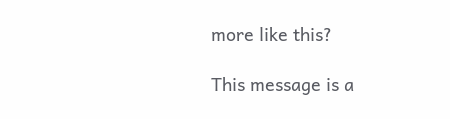more like this?

This message is a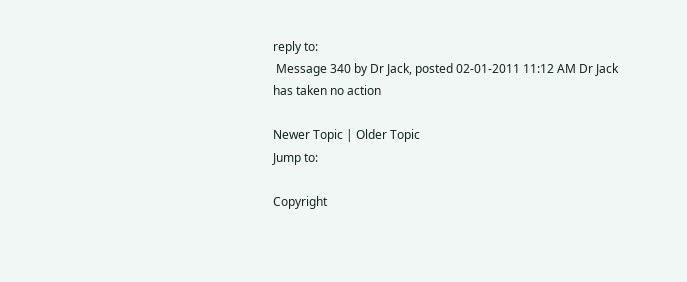reply to:
 Message 340 by Dr Jack, posted 02-01-2011 11:12 AM Dr Jack has taken no action

Newer Topic | Older Topic
Jump to:

Copyright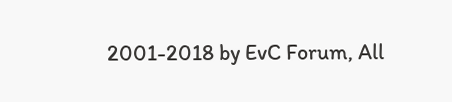2001-2018 by EvC Forum, All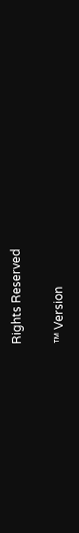Rights Reserved

™ Version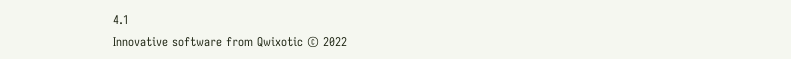4.1
Innovative software from Qwixotic © 2022